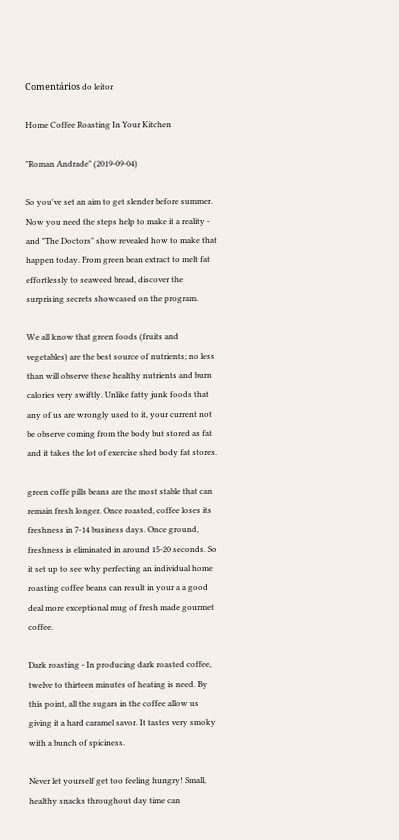Comentários do leitor

Home Coffee Roasting In Your Kitchen

"Roman Andrade" (2019-09-04)

So you've set an aim to get slender before summer. Now you need the steps help to make it a reality - and "The Doctors" show revealed how to make that happen today. From green bean extract to melt fat effortlessly to seaweed bread, discover the surprising secrets showcased on the program.

We all know that green foods (fruits and vegetables) are the best source of nutrients; no less than will observe these healthy nutrients and burn calories very swiftly. Unlike fatty junk foods that any of us are wrongly used to it, your current not be observe coming from the body but stored as fat and it takes the lot of exercise shed body fat stores.

green coffe pills beans are the most stable that can remain fresh longer. Once roasted, coffee loses its freshness in 7-14 business days. Once ground, freshness is eliminated in around 15-20 seconds. So it set up to see why perfecting an individual home roasting coffee beans can result in your a a good deal more exceptional mug of fresh made gourmet coffee.

Dark roasting - In producing dark roasted coffee, twelve to thirteen minutes of heating is need. By this point, all the sugars in the coffee allow us giving it a hard caramel savor. It tastes very smoky with a bunch of spiciness.

Never let yourself get too feeling hungry! Small, healthy snacks throughout day time can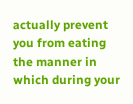actually prevent you from eating the manner in which during your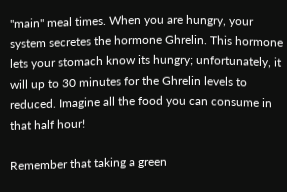"main" meal times. When you are hungry, your system secretes the hormone Ghrelin. This hormone lets your stomach know its hungry; unfortunately, it will up to 30 minutes for the Ghrelin levels to reduced. Imagine all the food you can consume in that half hour!

Remember that taking a green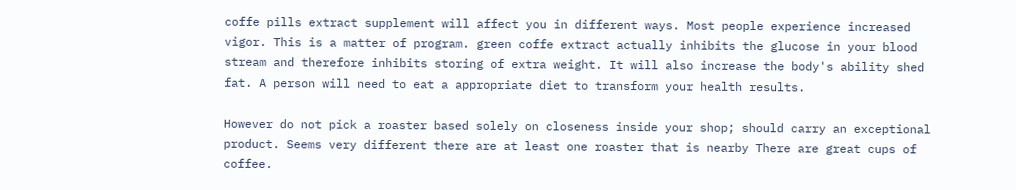coffe pills extract supplement will affect you in different ways. Most people experience increased vigor. This is a matter of program. green coffe extract actually inhibits the glucose in your blood stream and therefore inhibits storing of extra weight. It will also increase the body's ability shed fat. A person will need to eat a appropriate diet to transform your health results.

However do not pick a roaster based solely on closeness inside your shop; should carry an exceptional product. Seems very different there are at least one roaster that is nearby There are great cups of coffee.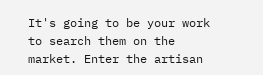It's going to be your work to search them on the market. Enter the artisan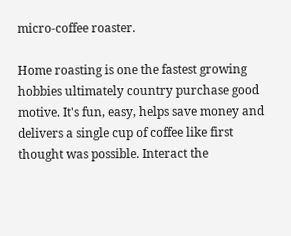micro-coffee roaster.

Home roasting is one the fastest growing hobbies ultimately country purchase good motive. It's fun, easy, helps save money and delivers a single cup of coffee like first thought was possible. Interact the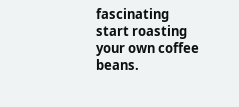fascinating start roasting your own coffee beans.